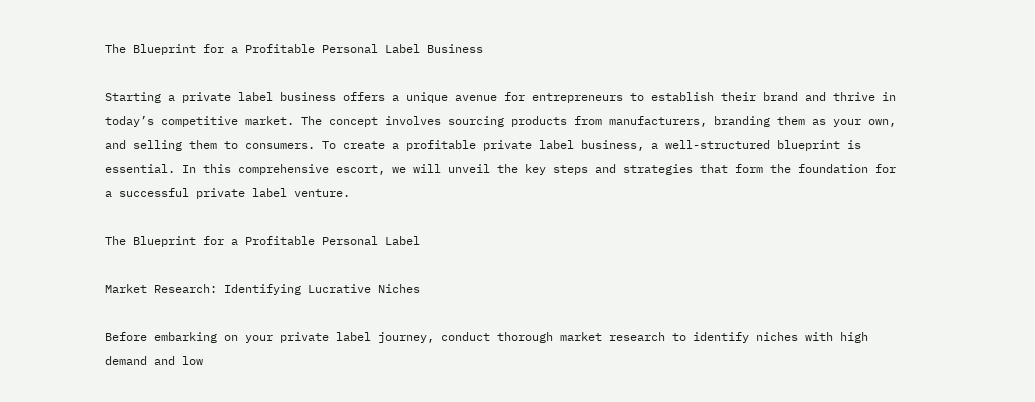The Blueprint for a Profitable Personal Label Business

Starting a private label business offers a unique avenue for entrepreneurs to establish their brand and thrive in today’s competitive market. The concept involves sourcing products from manufacturers, branding them as your own, and selling them to consumers. To create a profitable private label business, a well-structured blueprint is essential. In this comprehensive escort, we will unveil the key steps and strategies that form the foundation for a successful private label venture.

The Blueprint for a Profitable Personal Label

Market Research: Identifying Lucrative Niches

Before embarking on your private label journey, conduct thorough market research to identify niches with high demand and low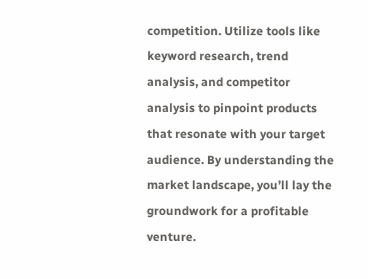competition. Utilize tools like keyword research, trend analysis, and competitor analysis to pinpoint products that resonate with your target audience. By understanding the market landscape, you’ll lay the groundwork for a profitable venture.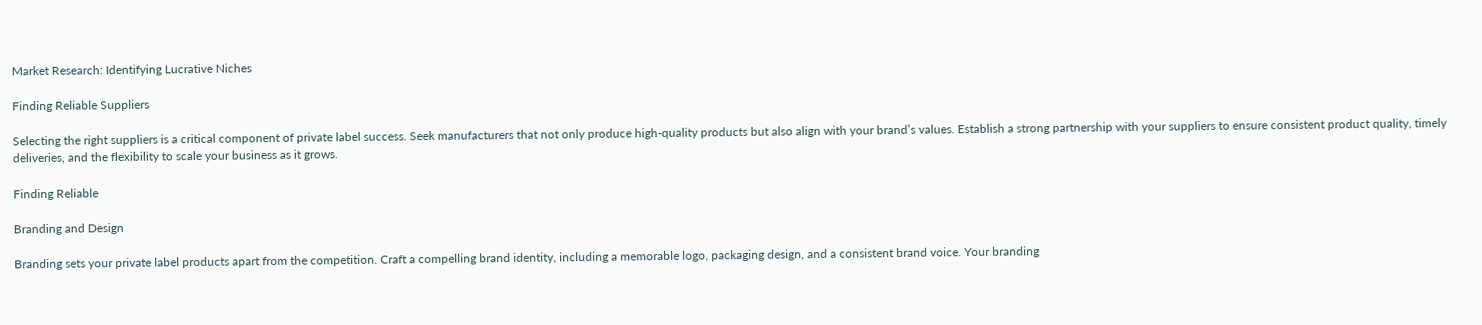Market Research: Identifying Lucrative Niches

Finding Reliable Suppliers

Selecting the right suppliers is a critical component of private label success. Seek manufacturers that not only produce high-quality products but also align with your brand’s values. Establish a strong partnership with your suppliers to ensure consistent product quality, timely deliveries, and the flexibility to scale your business as it grows.

Finding Reliable

Branding and Design

Branding sets your private label products apart from the competition. Craft a compelling brand identity, including a memorable logo, packaging design, and a consistent brand voice. Your branding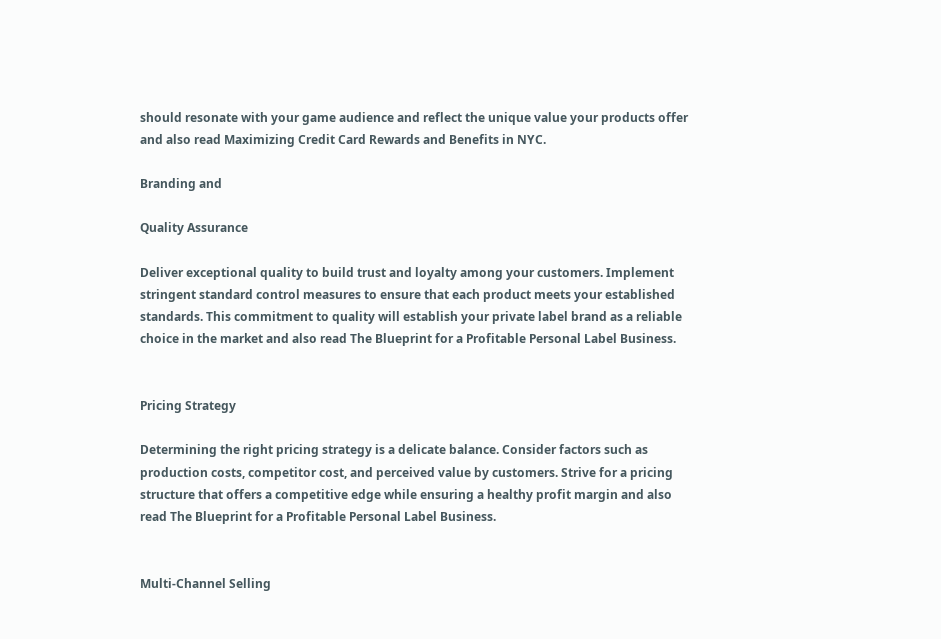should resonate with your game audience and reflect the unique value your products offer and also read Maximizing Credit Card Rewards and Benefits in NYC.

Branding and

Quality Assurance

Deliver exceptional quality to build trust and loyalty among your customers. Implement stringent standard control measures to ensure that each product meets your established standards. This commitment to quality will establish your private label brand as a reliable choice in the market and also read The Blueprint for a Profitable Personal Label Business.


Pricing Strategy

Determining the right pricing strategy is a delicate balance. Consider factors such as production costs, competitor cost, and perceived value by customers. Strive for a pricing structure that offers a competitive edge while ensuring a healthy profit margin and also read The Blueprint for a Profitable Personal Label Business.


Multi-Channel Selling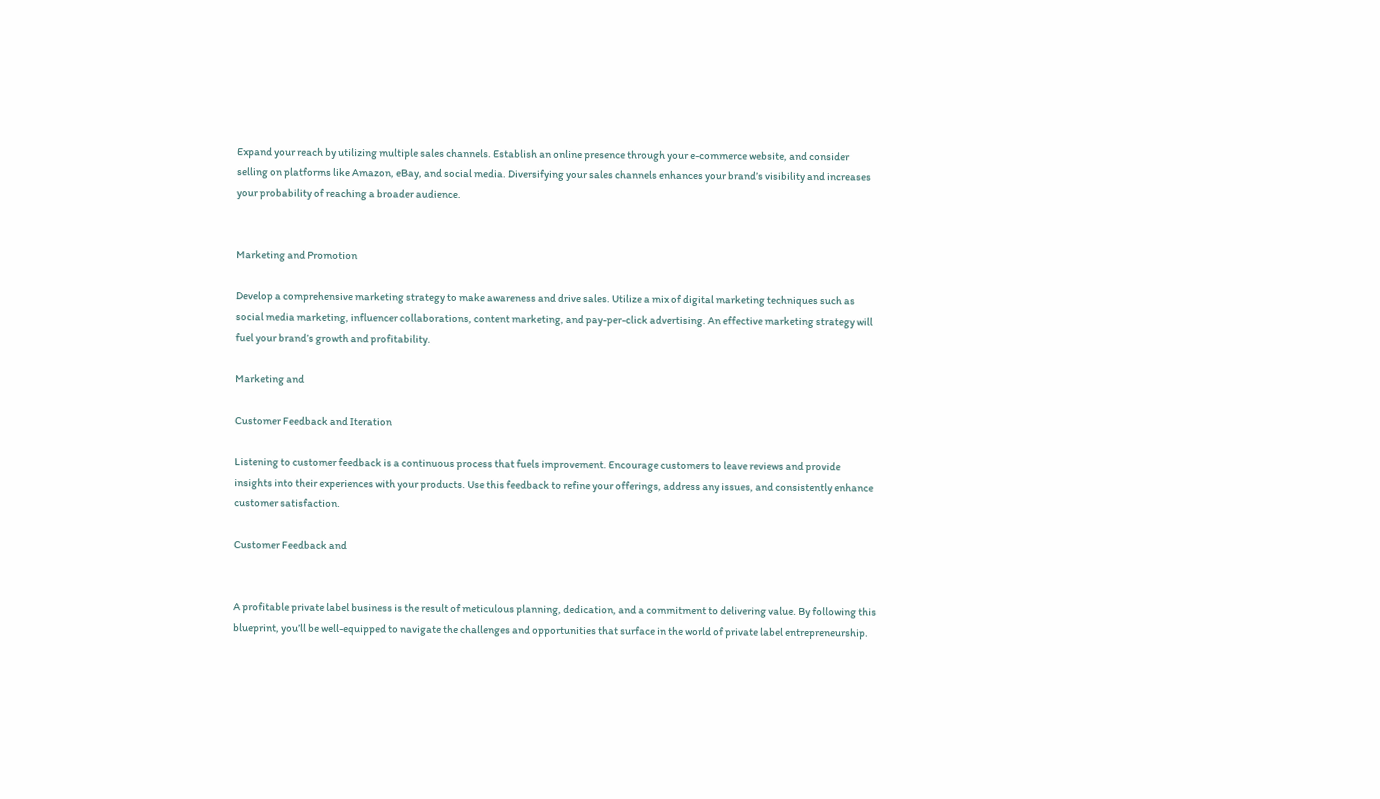Expand your reach by utilizing multiple sales channels. Establish an online presence through your e-commerce website, and consider selling on platforms like Amazon, eBay, and social media. Diversifying your sales channels enhances your brand’s visibility and increases your probability of reaching a broader audience.


Marketing and Promotion

Develop a comprehensive marketing strategy to make awareness and drive sales. Utilize a mix of digital marketing techniques such as social media marketing, influencer collaborations, content marketing, and pay-per-click advertising. An effective marketing strategy will fuel your brand’s growth and profitability.

Marketing and

Customer Feedback and Iteration

Listening to customer feedback is a continuous process that fuels improvement. Encourage customers to leave reviews and provide insights into their experiences with your products. Use this feedback to refine your offerings, address any issues, and consistently enhance customer satisfaction.

Customer Feedback and


A profitable private label business is the result of meticulous planning, dedication, and a commitment to delivering value. By following this blueprint, you’ll be well-equipped to navigate the challenges and opportunities that surface in the world of private label entrepreneurship.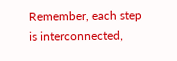Remember, each step is interconnected,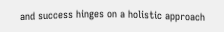and success hinges on a holistic approach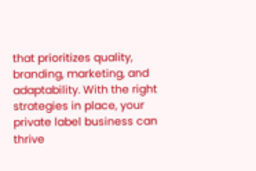that prioritizes quality, branding, marketing, and adaptability. With the right strategies in place, your private label business can thrive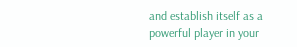and establish itself as a powerful player in your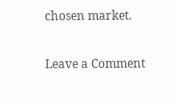chosen market.

Leave a Comment